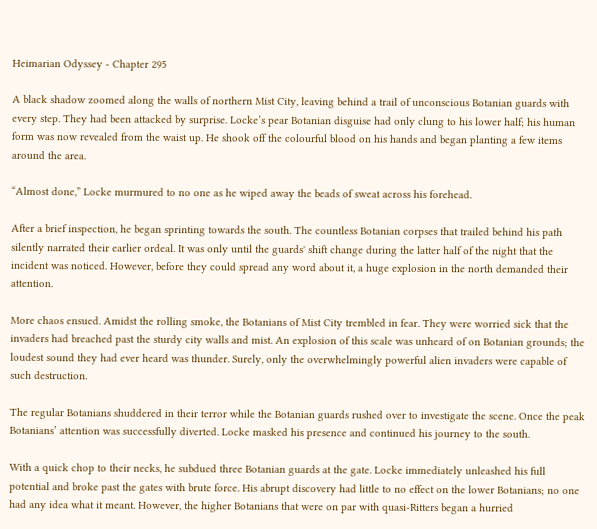Heimarian Odyssey - Chapter 295

A black shadow zoomed along the walls of northern Mist City, leaving behind a trail of unconscious Botanian guards with every step. They had been attacked by surprise. Locke’s pear Botanian disguise had only clung to his lower half; his human form was now revealed from the waist up. He shook off the colourful blood on his hands and began planting a few items around the area.

“Almost done,” Locke murmured to no one as he wiped away the beads of sweat across his forehead.

After a brief inspection, he began sprinting towards the south. The countless Botanian corpses that trailed behind his path silently narrated their earlier ordeal. It was only until the guards' shift change during the latter half of the night that the incident was noticed. However, before they could spread any word about it, a huge explosion in the north demanded their attention.

More chaos ensued. Amidst the rolling smoke, the Botanians of Mist City trembled in fear. They were worried sick that the invaders had breached past the sturdy city walls and mist. An explosion of this scale was unheard of on Botanian grounds; the loudest sound they had ever heard was thunder. Surely, only the overwhelmingly powerful alien invaders were capable of such destruction.

The regular Botanians shuddered in their terror while the Botanian guards rushed over to investigate the scene. Once the peak Botanians’ attention was successfully diverted. Locke masked his presence and continued his journey to the south.

With a quick chop to their necks, he subdued three Botanian guards at the gate. Locke immediately unleashed his full potential and broke past the gates with brute force. His abrupt discovery had little to no effect on the lower Botanians; no one had any idea what it meant. However, the higher Botanians that were on par with quasi-Ritters began a hurried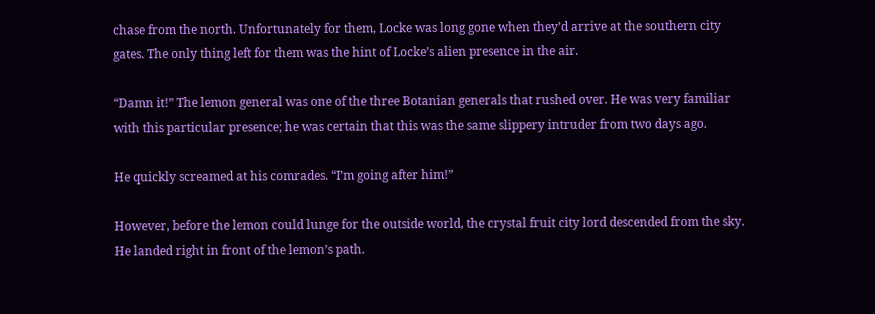chase from the north. Unfortunately for them, Locke was long gone when they’d arrive at the southern city gates. The only thing left for them was the hint of Locke’s alien presence in the air.

“Damn it!” The lemon general was one of the three Botanian generals that rushed over. He was very familiar with this particular presence; he was certain that this was the same slippery intruder from two days ago.

He quickly screamed at his comrades. “I’m going after him!”

However, before the lemon could lunge for the outside world, the crystal fruit city lord descended from the sky. He landed right in front of the lemon’s path.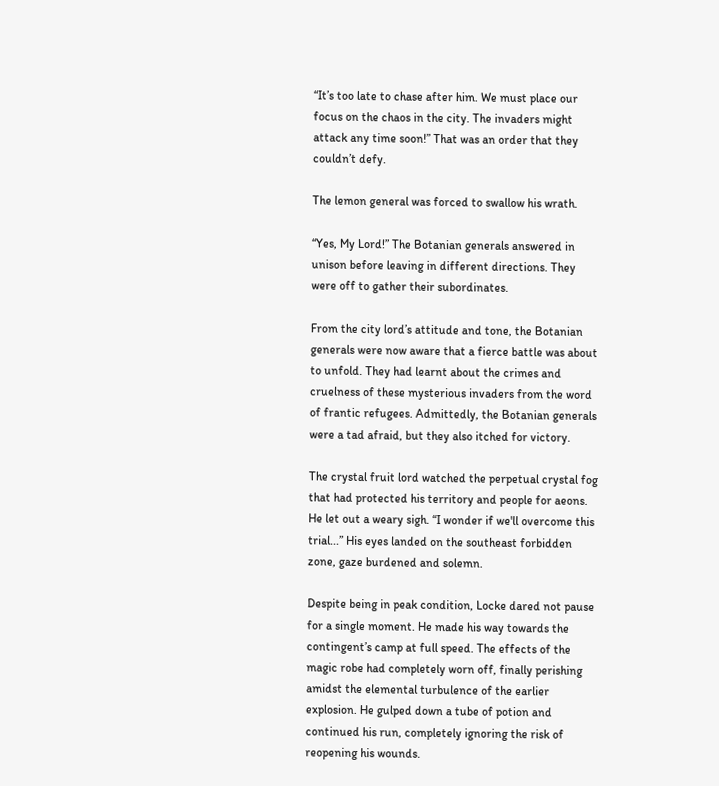“It’s too late to chase after him. We must place our focus on the chaos in the city. The invaders might attack any time soon!” That was an order that they couldn’t defy.

The lemon general was forced to swallow his wrath.

“Yes, My Lord!” The Botanian generals answered in unison before leaving in different directions. They were off to gather their subordinates.

From the city lord’s attitude and tone, the Botanian generals were now aware that a fierce battle was about to unfold. They had learnt about the crimes and cruelness of these mysterious invaders from the word of frantic refugees. Admittedly, the Botanian generals were a tad afraid, but they also itched for victory.

The crystal fruit lord watched the perpetual crystal fog that had protected his territory and people for aeons. He let out a weary sigh. “I wonder if we'll overcome this trial...” His eyes landed on the southeast forbidden zone, gaze burdened and solemn.

Despite being in peak condition, Locke dared not pause for a single moment. He made his way towards the contingent’s camp at full speed. The effects of the magic robe had completely worn off, finally perishing amidst the elemental turbulence of the earlier explosion. He gulped down a tube of potion and continued his run, completely ignoring the risk of reopening his wounds.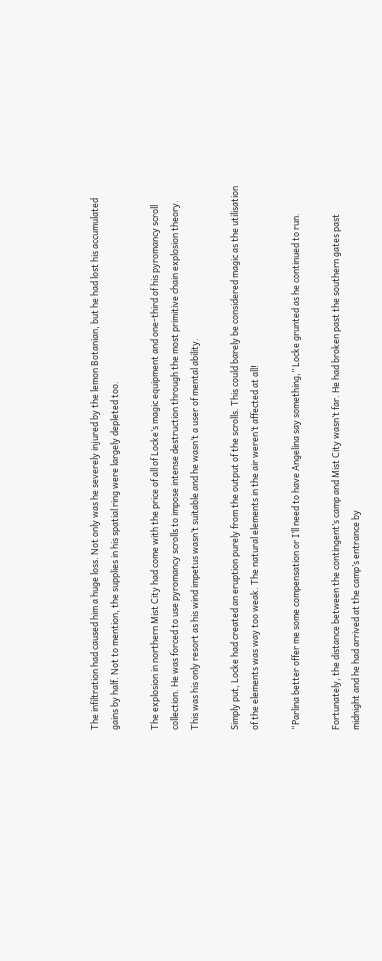The infiltration had caused him a huge loss. Not only was he severely injured by the lemon Botanian, but he had lost his accumulated gains by half. Not to mention, the supplies in his spatial ring were largely depleted too.

The explosion in northern Mist City had come with the price of all of Locke’s magic equipment and one-third of his pyromancy scroll collection. He was forced to use pyromancy scrolls to impose intense destruction through the most primitive chain explosion theory. This was his only resort as his wind impetus wasn’t suitable and he wasn’t a user of mental ability.

Simply put, Locke had created an eruption purely from the output of the scrolls. This could barely be considered magic as the utilisation of the elements was way too weak. The natural elements in the air weren’t affected at all!

“Parlina better offer me some compensation or I’ll need to have Angelina say something,” Locke grunted as he continued to run.

Fortunately, the distance between the contingent’s camp and Mist City wasn’t far. He had broken past the southern gates past midnight and he had arrived at the camp’s entrance by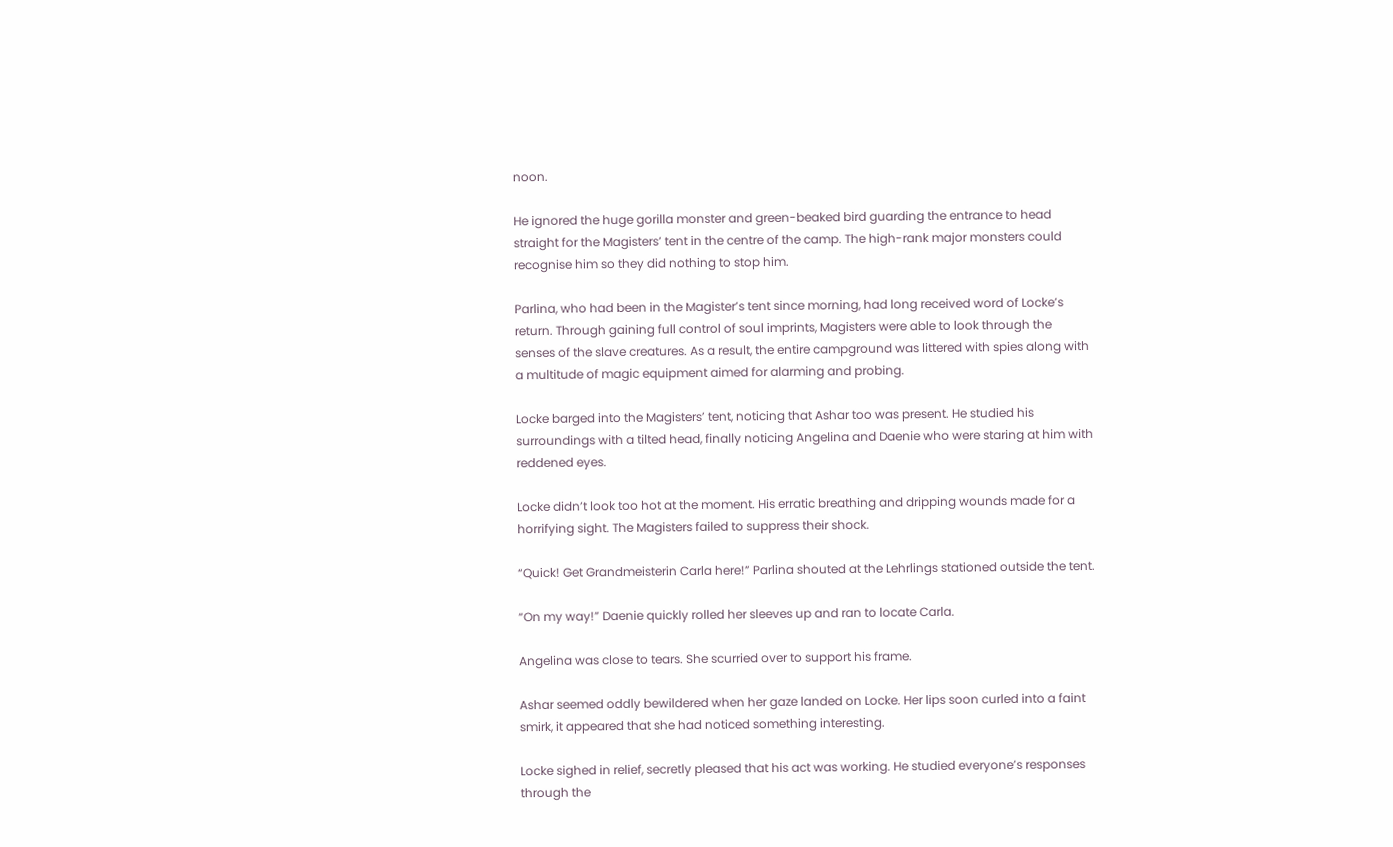noon.

He ignored the huge gorilla monster and green-beaked bird guarding the entrance to head straight for the Magisters’ tent in the centre of the camp. The high-rank major monsters could recognise him so they did nothing to stop him.

Parlina, who had been in the Magister’s tent since morning, had long received word of Locke’s return. Through gaining full control of soul imprints, Magisters were able to look through the senses of the slave creatures. As a result, the entire campground was littered with spies along with a multitude of magic equipment aimed for alarming and probing.

Locke barged into the Magisters’ tent, noticing that Ashar too was present. He studied his surroundings with a tilted head, finally noticing Angelina and Daenie who were staring at him with reddened eyes.

Locke didn’t look too hot at the moment. His erratic breathing and dripping wounds made for a horrifying sight. The Magisters failed to suppress their shock.

“Quick! Get Grandmeisterin Carla here!” Parlina shouted at the Lehrlings stationed outside the tent.

“On my way!” Daenie quickly rolled her sleeves up and ran to locate Carla.

Angelina was close to tears. She scurried over to support his frame.

Ashar seemed oddly bewildered when her gaze landed on Locke. Her lips soon curled into a faint smirk, it appeared that she had noticed something interesting.

Locke sighed in relief, secretly pleased that his act was working. He studied everyone’s responses through the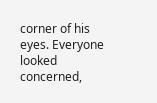corner of his eyes. Everyone looked concerned,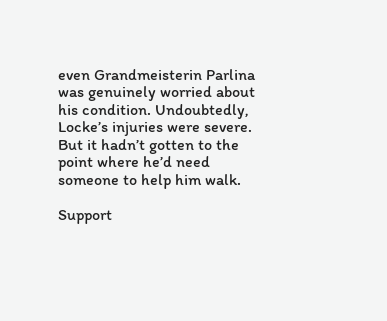even Grandmeisterin Parlina was genuinely worried about his condition. Undoubtedly, Locke’s injuries were severe. But it hadn’t gotten to the point where he’d need someone to help him walk.

Support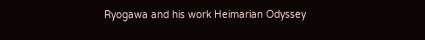Ryogawa and his work Heimarian Odyssey